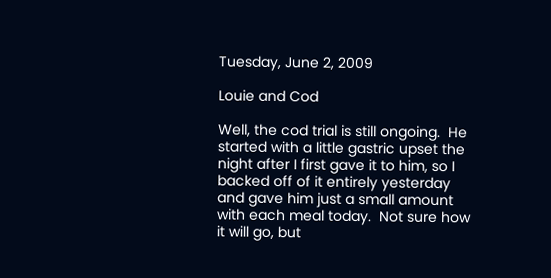Tuesday, June 2, 2009

Louie and Cod

Well, the cod trial is still ongoing.  He started with a little gastric upset the night after I first gave it to him, so I backed off of it entirely yesterday and gave him just a small amount with each meal today.  Not sure how it will go, but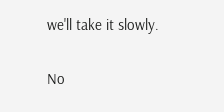we'll take it slowly.

No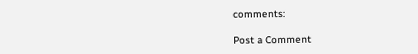comments:

Post a Comment